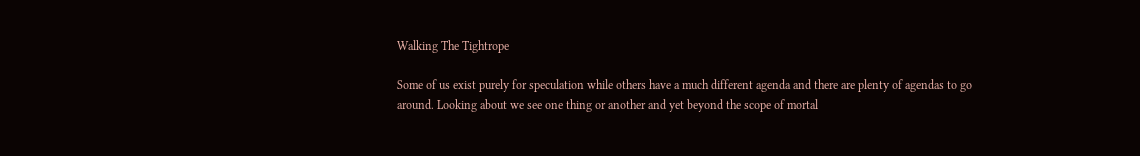Walking The Tightrope

Some of us exist purely for speculation while others have a much different agenda and there are plenty of agendas to go around. Looking about we see one thing or another and yet beyond the scope of mortal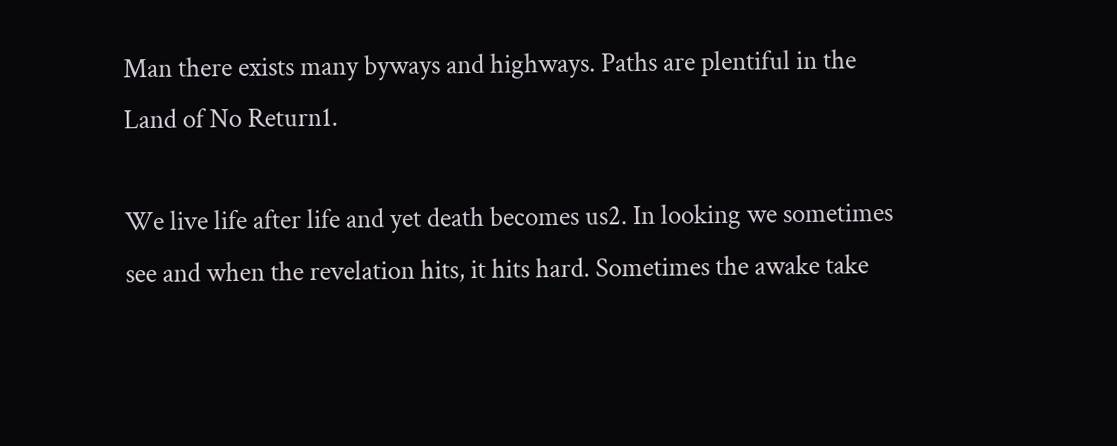Man there exists many byways and highways. Paths are plentiful in the Land of No Return1.

We live life after life and yet death becomes us2. In looking we sometimes see and when the revelation hits, it hits hard. Sometimes the awake take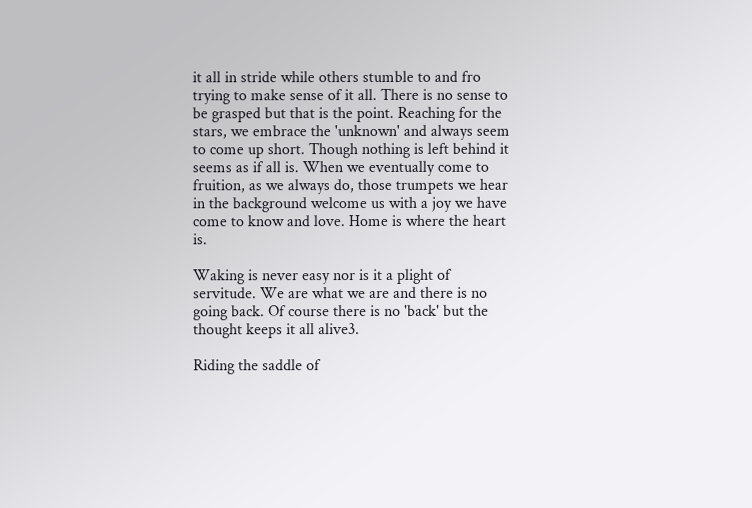it all in stride while others stumble to and fro trying to make sense of it all. There is no sense to be grasped but that is the point. Reaching for the stars, we embrace the 'unknown' and always seem to come up short. Though nothing is left behind it seems as if all is. When we eventually come to fruition, as we always do, those trumpets we hear in the background welcome us with a joy we have come to know and love. Home is where the heart is.

Waking is never easy nor is it a plight of servitude. We are what we are and there is no going back. Of course there is no 'back' but the thought keeps it all alive3.

Riding the saddle of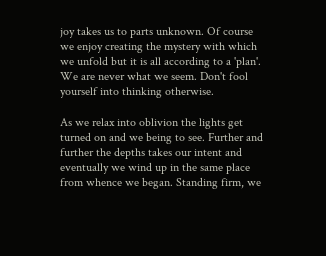joy takes us to parts unknown. Of course we enjoy creating the mystery with which we unfold but it is all according to a 'plan'. We are never what we seem. Don't fool yourself into thinking otherwise.

As we relax into oblivion the lights get turned on and we being to see. Further and further the depths takes our intent and eventually we wind up in the same place from whence we began. Standing firm, we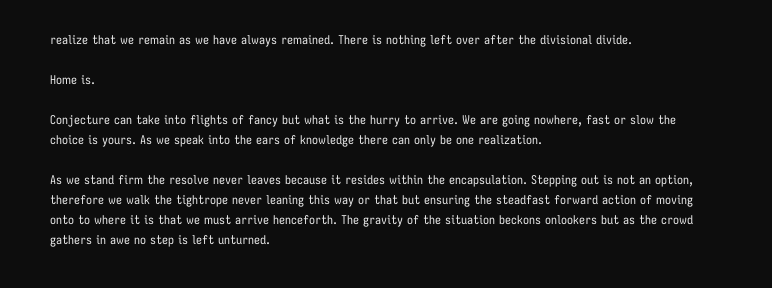realize that we remain as we have always remained. There is nothing left over after the divisional divide.

Home is.

Conjecture can take into flights of fancy but what is the hurry to arrive. We are going nowhere, fast or slow the choice is yours. As we speak into the ears of knowledge there can only be one realization.

As we stand firm the resolve never leaves because it resides within the encapsulation. Stepping out is not an option, therefore we walk the tightrope never leaning this way or that but ensuring the steadfast forward action of moving onto to where it is that we must arrive henceforth. The gravity of the situation beckons onlookers but as the crowd gathers in awe no step is left unturned.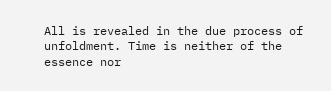All is revealed in the due process of unfoldment. Time is neither of the essence nor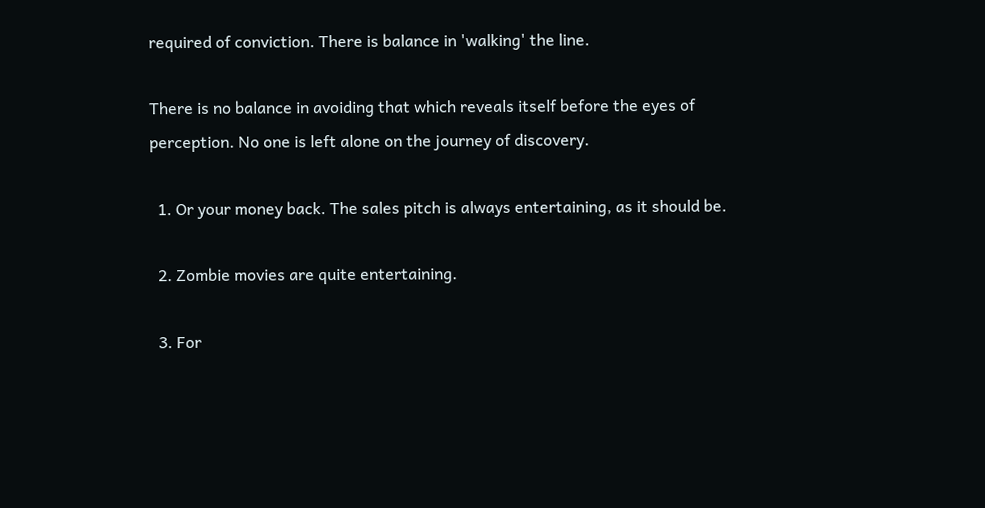required of conviction. There is balance in 'walking' the line.

There is no balance in avoiding that which reveals itself before the eyes of perception. No one is left alone on the journey of discovery.

  1. Or your money back. The sales pitch is always entertaining, as it should be.

  2. Zombie movies are quite entertaining.

  3. For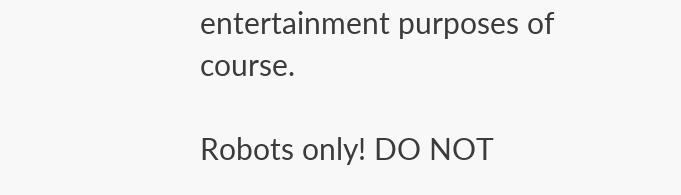entertainment purposes of course.

Robots only! DO NOT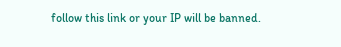follow this link or your IP will be banned.